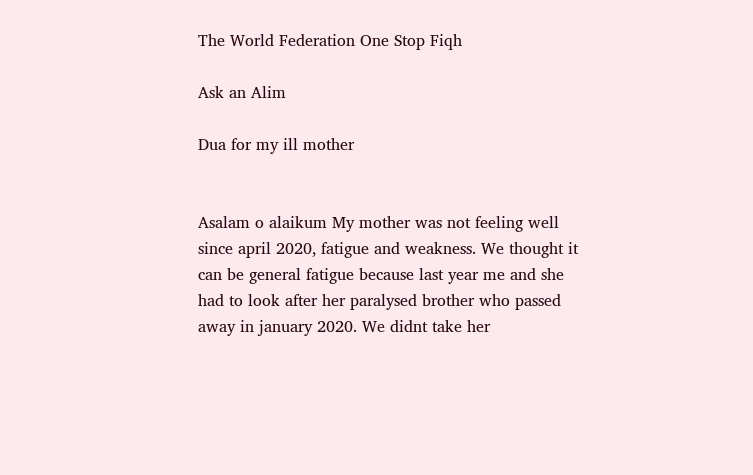The World Federation One Stop Fiqh

Ask an Alim

Dua for my ill mother


Asalam o alaikum My mother was not feeling well since april 2020, fatigue and weakness. We thought it can be general fatigue because last year me and she had to look after her paralysed brother who passed away in january 2020. We didnt take her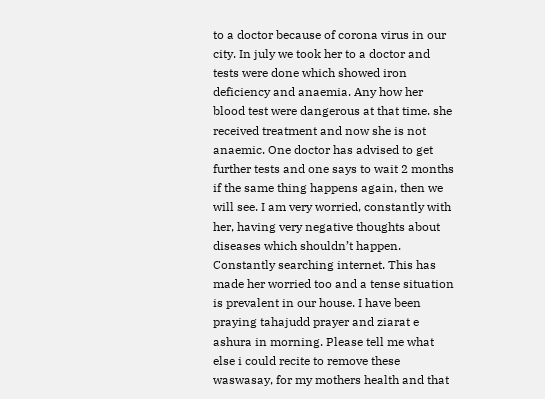to a doctor because of corona virus in our city. In july we took her to a doctor and tests were done which showed iron deficiency and anaemia. Any how her blood test were dangerous at that time. she received treatment and now she is not anaemic. One doctor has advised to get further tests and one says to wait 2 months if the same thing happens again, then we will see. I am very worried, constantly with her, having very negative thoughts about diseases which shouldn’t happen. Constantly searching internet. This has made her worried too and a tense situation is prevalent in our house. I have been praying tahajudd prayer and ziarat e ashura in morning. Please tell me what else i could recite to remove these waswasay, for my mothers health and that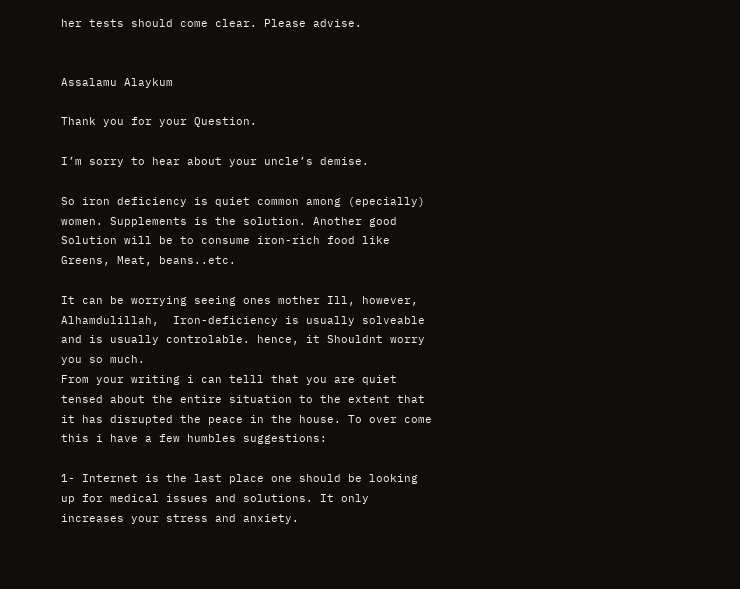her tests should come clear. Please advise.


Assalamu Alaykum

Thank you for your Question.

I’m sorry to hear about your uncle’s demise.

So iron deficiency is quiet common among (epecially) women. Supplements is the solution. Another good Solution will be to consume iron-rich food like Greens, Meat, beans..etc.

It can be worrying seeing ones mother Ill, however, Alhamdulillah,  Iron-deficiency is usually solveable and is usually controlable. hence, it Shouldnt worry you so much.
From your writing i can telll that you are quiet tensed about the entire situation to the extent that it has disrupted the peace in the house. To over come this i have a few humbles suggestions:

1- Internet is the last place one should be looking up for medical issues and solutions. It only increases your stress and anxiety.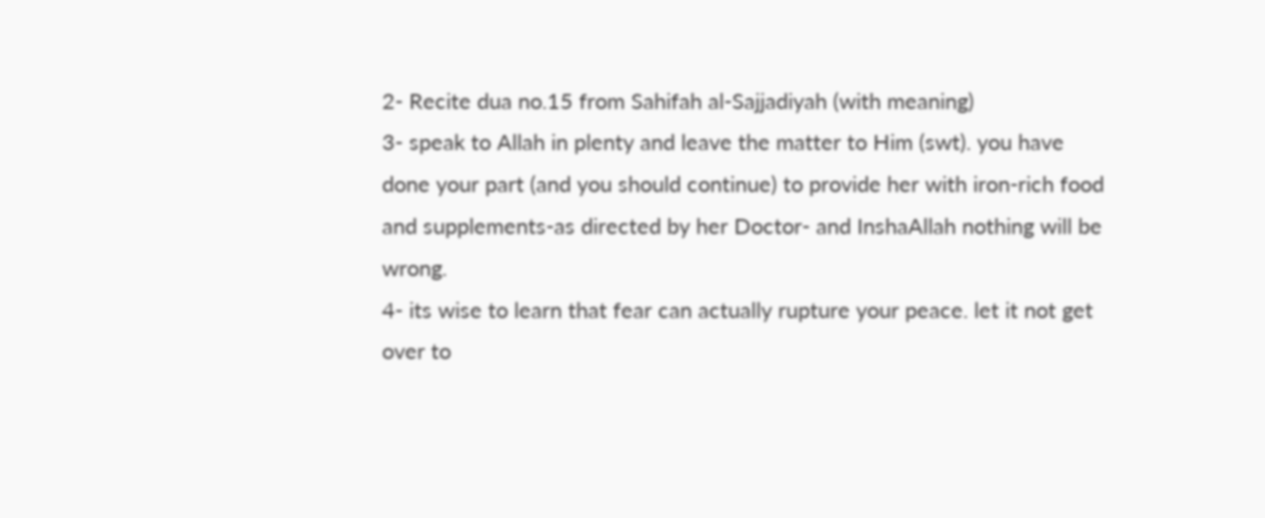2- Recite dua no.15 from Sahifah al-Sajjadiyah (with meaning)
3- speak to Allah in plenty and leave the matter to Him (swt). you have done your part (and you should continue) to provide her with iron-rich food and supplements-as directed by her Doctor- and InshaAllah nothing will be wrong.
4- its wise to learn that fear can actually rupture your peace. let it not get over to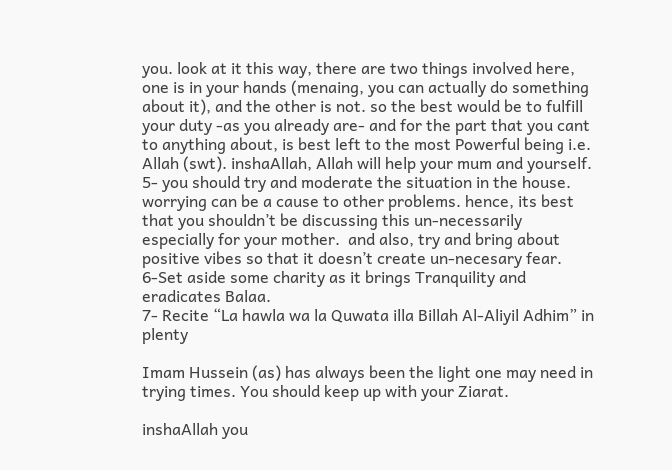you. look at it this way, there are two things involved here, one is in your hands (menaing, you can actually do something about it), and the other is not. so the best would be to fulfill your duty -as you already are- and for the part that you cant to anything about, is best left to the most Powerful being i.e. Allah (swt). inshaAllah, Allah will help your mum and yourself.
5- you should try and moderate the situation in the house. worrying can be a cause to other problems. hence, its best that you shouldn’t be discussing this un-necessarily especially for your mother.  and also, try and bring about positive vibes so that it doesn’t create un-necesary fear.
6-Set aside some charity as it brings Tranquility and eradicates Balaa.
7- Recite “La hawla wa la Quwata illa Billah Al-Aliyil Adhim” in plenty

Imam Hussein (as) has always been the light one may need in trying times. You should keep up with your Ziarat.

inshaAllah you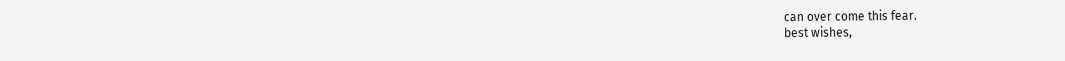can over come this fear.
best wishes,